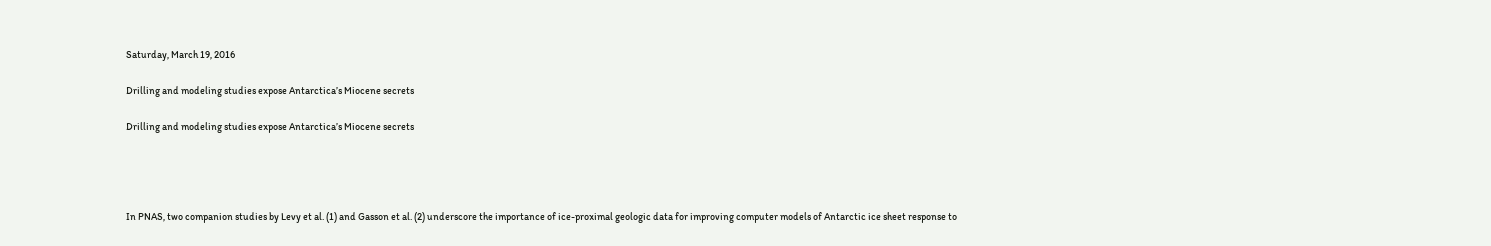Saturday, March 19, 2016

Drilling and modeling studies expose Antarctica’s Miocene secrets

Drilling and modeling studies expose Antarctica’s Miocene secrets




In PNAS, two companion studies by Levy et al. (1) and Gasson et al. (2) underscore the importance of ice-proximal geologic data for improving computer models of Antarctic ice sheet response to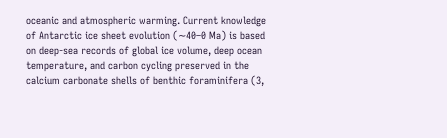oceanic and atmospheric warming. Current knowledge of Antarctic ice sheet evolution (∼40–0 Ma) is based on deep-sea records of global ice volume, deep ocean temperature, and carbon cycling preserved in the calcium carbonate shells of benthic foraminifera (3,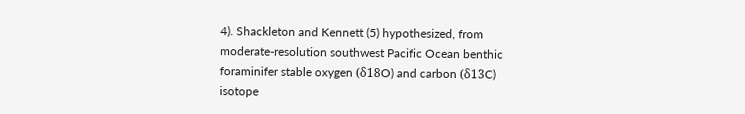4). Shackleton and Kennett (5) hypothesized, from moderate-resolution southwest Pacific Ocean benthic foraminifer stable oxygen (δ18O) and carbon (δ13C) isotope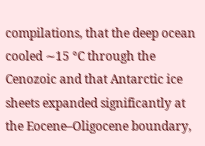compilations, that the deep ocean cooled ∼15 °C through the Cenozoic and that Antarctic ice sheets expanded significantly at the Eocene–Oligocene boundary,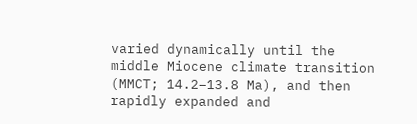varied dynamically until the middle Miocene climate transition (MMCT; 14.2–13.8 Ma), and then rapidly expanded and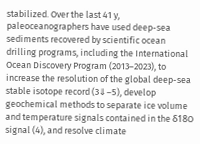stabilized. Over the last 41 y, paleoceanographers have used deep-sea sediments recovered by scientific ocean drilling programs, including the International Ocean Discovery Program (2013–2023), to increase the resolution of the global deep-sea stable isotope record (3⇓–5), develop geochemical methods to separate ice volume and temperature signals contained in the δ18O signal (4), and resolve climate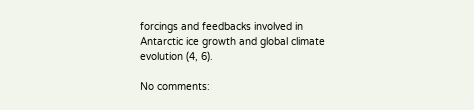forcings and feedbacks involved in Antarctic ice growth and global climate evolution (4, 6).

No comments: